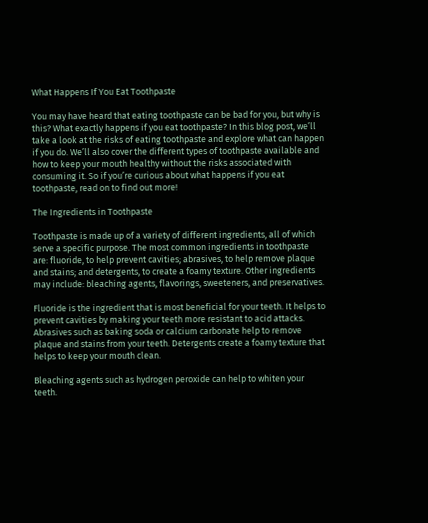What Happens If You Eat Toothpaste

You may have heard that eating toothpaste can be bad for you, but why is this? What exactly happens if you eat toothpaste? In this blog post, we’ll take a look at the risks of eating toothpaste and explore what can happen if you do. We’ll also cover the different types of toothpaste available and how to keep your mouth healthy without the risks associated with consuming it. So if you’re curious about what happens if you eat toothpaste, read on to find out more!

The Ingredients in Toothpaste

Toothpaste is made up of a variety of different ingredients, all of which serve a specific purpose. The most common ingredients in toothpaste are: fluoride, to help prevent cavities; abrasives, to help remove plaque and stains; and detergents, to create a foamy texture. Other ingredients may include: bleaching agents, flavorings, sweeteners, and preservatives.

Fluoride is the ingredient that is most beneficial for your teeth. It helps to prevent cavities by making your teeth more resistant to acid attacks. Abrasives such as baking soda or calcium carbonate help to remove plaque and stains from your teeth. Detergents create a foamy texture that helps to keep your mouth clean.

Bleaching agents such as hydrogen peroxide can help to whiten your teeth.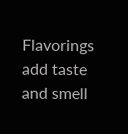Flavorings add taste and smell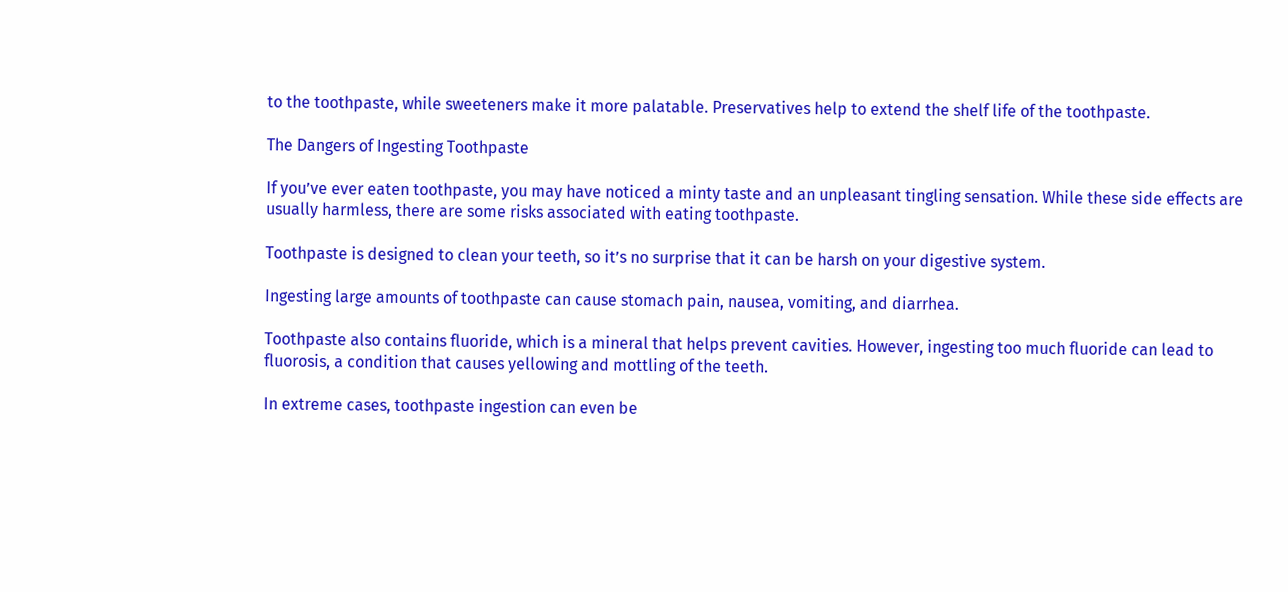to the toothpaste, while sweeteners make it more palatable. Preservatives help to extend the shelf life of the toothpaste.

The Dangers of Ingesting Toothpaste

If you’ve ever eaten toothpaste, you may have noticed a minty taste and an unpleasant tingling sensation. While these side effects are usually harmless, there are some risks associated with eating toothpaste.

Toothpaste is designed to clean your teeth, so it’s no surprise that it can be harsh on your digestive system.

Ingesting large amounts of toothpaste can cause stomach pain, nausea, vomiting, and diarrhea.

Toothpaste also contains fluoride, which is a mineral that helps prevent cavities. However, ingesting too much fluoride can lead to fluorosis, a condition that causes yellowing and mottling of the teeth.

In extreme cases, toothpaste ingestion can even be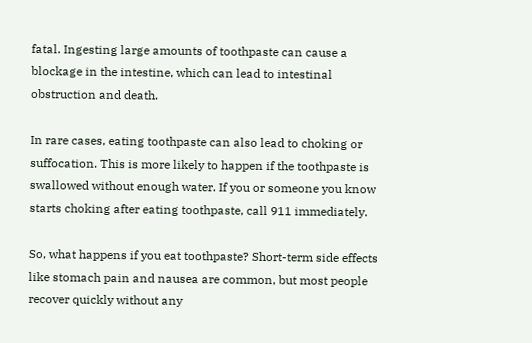fatal. Ingesting large amounts of toothpaste can cause a blockage in the intestine, which can lead to intestinal obstruction and death.

In rare cases, eating toothpaste can also lead to choking or suffocation. This is more likely to happen if the toothpaste is swallowed without enough water. If you or someone you know starts choking after eating toothpaste, call 911 immediately.

So, what happens if you eat toothpaste? Short-term side effects like stomach pain and nausea are common, but most people recover quickly without any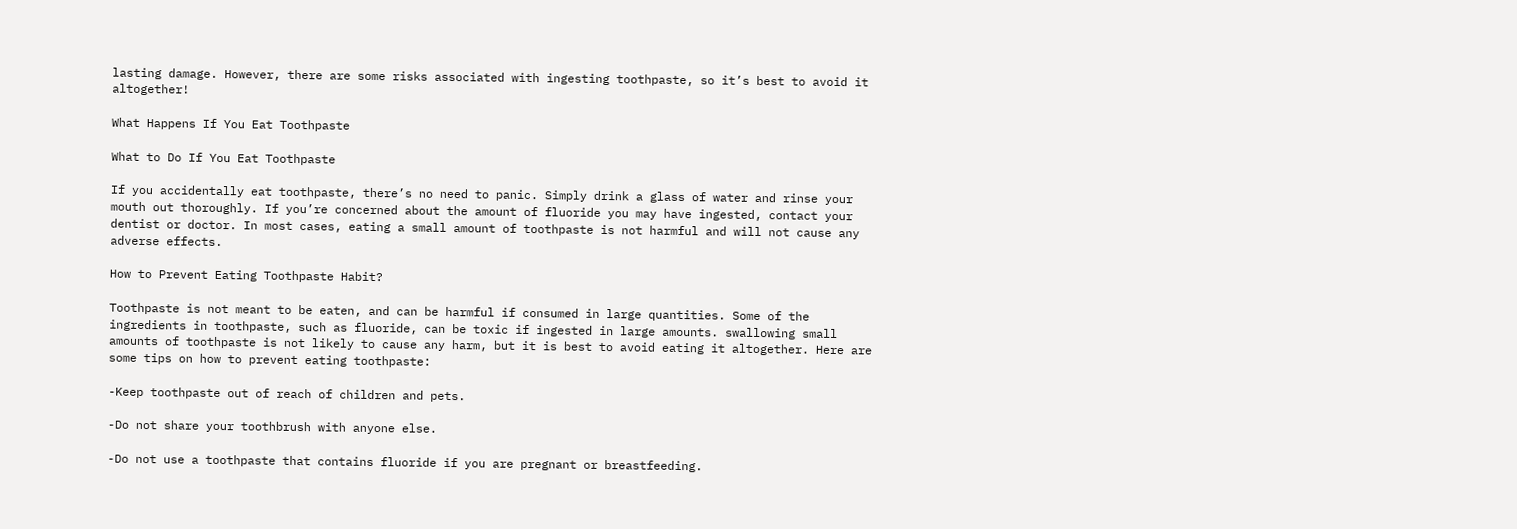lasting damage. However, there are some risks associated with ingesting toothpaste, so it’s best to avoid it altogether!

What Happens If You Eat Toothpaste

What to Do If You Eat Toothpaste

If you accidentally eat toothpaste, there’s no need to panic. Simply drink a glass of water and rinse your mouth out thoroughly. If you’re concerned about the amount of fluoride you may have ingested, contact your dentist or doctor. In most cases, eating a small amount of toothpaste is not harmful and will not cause any adverse effects.

How to Prevent Eating Toothpaste Habit?

Toothpaste is not meant to be eaten, and can be harmful if consumed in large quantities. Some of the ingredients in toothpaste, such as fluoride, can be toxic if ingested in large amounts. swallowing small amounts of toothpaste is not likely to cause any harm, but it is best to avoid eating it altogether. Here are some tips on how to prevent eating toothpaste:

-Keep toothpaste out of reach of children and pets.

-Do not share your toothbrush with anyone else.

-Do not use a toothpaste that contains fluoride if you are pregnant or breastfeeding.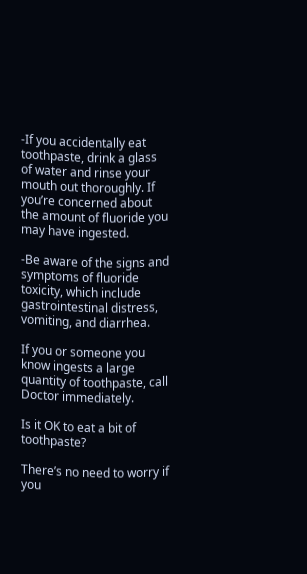-If you accidentally eat toothpaste, drink a glass of water and rinse your mouth out thoroughly. If you’re concerned about the amount of fluoride you may have ingested.

-Be aware of the signs and symptoms of fluoride toxicity, which include gastrointestinal distress, vomiting, and diarrhea.

If you or someone you know ingests a large quantity of toothpaste, call Doctor immediately.

Is it OK to eat a bit of toothpaste?

There’s no need to worry if you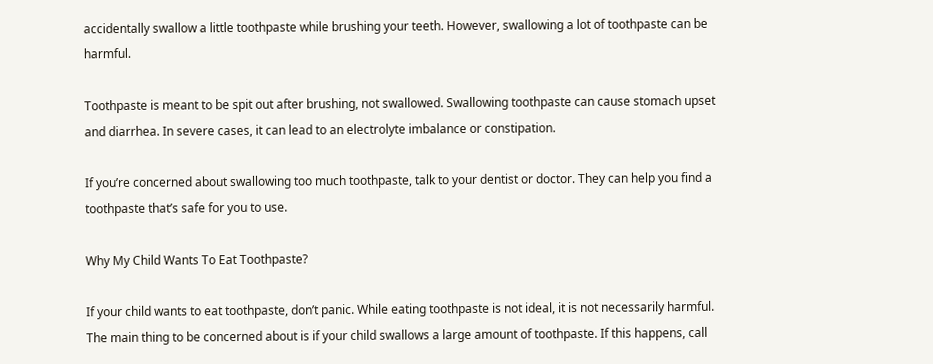accidentally swallow a little toothpaste while brushing your teeth. However, swallowing a lot of toothpaste can be harmful.

Toothpaste is meant to be spit out after brushing, not swallowed. Swallowing toothpaste can cause stomach upset and diarrhea. In severe cases, it can lead to an electrolyte imbalance or constipation.

If you’re concerned about swallowing too much toothpaste, talk to your dentist or doctor. They can help you find a toothpaste that’s safe for you to use.

Why My Child Wants To Eat Toothpaste?

If your child wants to eat toothpaste, don’t panic. While eating toothpaste is not ideal, it is not necessarily harmful. The main thing to be concerned about is if your child swallows a large amount of toothpaste. If this happens, call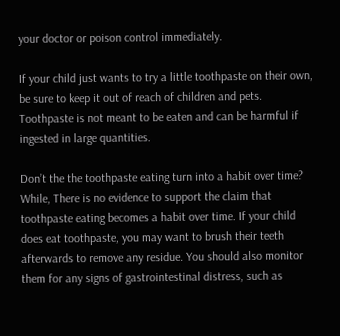your doctor or poison control immediately.

If your child just wants to try a little toothpaste on their own, be sure to keep it out of reach of children and pets. Toothpaste is not meant to be eaten and can be harmful if ingested in large quantities.

Don’t the the toothpaste eating turn into a habit over time? While, There is no evidence to support the claim that toothpaste eating becomes a habit over time. If your child does eat toothpaste, you may want to brush their teeth afterwards to remove any residue. You should also monitor them for any signs of gastrointestinal distress, such as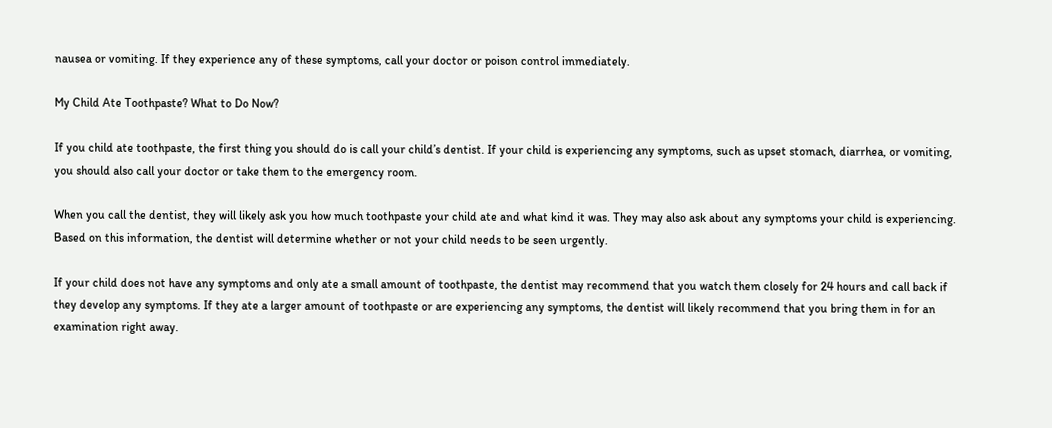nausea or vomiting. If they experience any of these symptoms, call your doctor or poison control immediately.

My Child Ate Toothpaste? What to Do Now?

If you child ate toothpaste, the first thing you should do is call your child’s dentist. If your child is experiencing any symptoms, such as upset stomach, diarrhea, or vomiting, you should also call your doctor or take them to the emergency room.

When you call the dentist, they will likely ask you how much toothpaste your child ate and what kind it was. They may also ask about any symptoms your child is experiencing. Based on this information, the dentist will determine whether or not your child needs to be seen urgently.

If your child does not have any symptoms and only ate a small amount of toothpaste, the dentist may recommend that you watch them closely for 24 hours and call back if they develop any symptoms. If they ate a larger amount of toothpaste or are experiencing any symptoms, the dentist will likely recommend that you bring them in for an examination right away.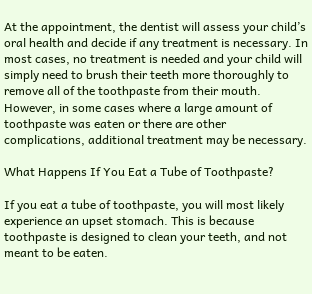At the appointment, the dentist will assess your child’s oral health and decide if any treatment is necessary. In most cases, no treatment is needed and your child will simply need to brush their teeth more thoroughly to remove all of the toothpaste from their mouth. However, in some cases where a large amount of toothpaste was eaten or there are other complications, additional treatment may be necessary.

What Happens If You Eat a Tube of Toothpaste?

If you eat a tube of toothpaste, you will most likely experience an upset stomach. This is because toothpaste is designed to clean your teeth, and not meant to be eaten.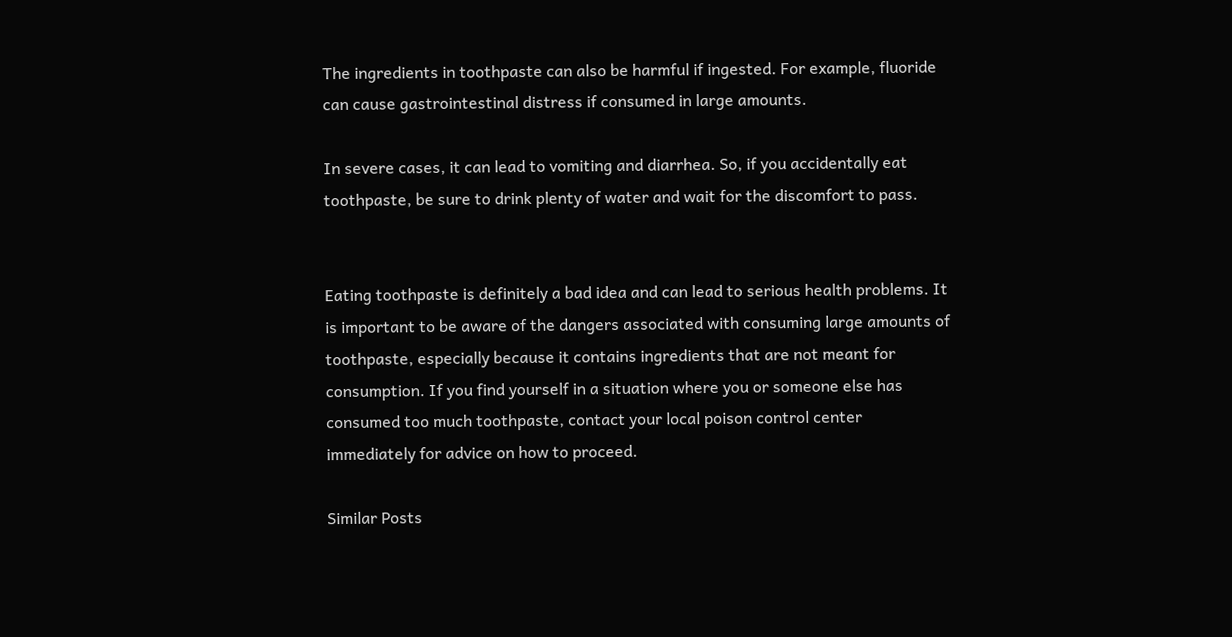The ingredients in toothpaste can also be harmful if ingested. For example, fluoride can cause gastrointestinal distress if consumed in large amounts.

In severe cases, it can lead to vomiting and diarrhea. So, if you accidentally eat toothpaste, be sure to drink plenty of water and wait for the discomfort to pass.


Eating toothpaste is definitely a bad idea and can lead to serious health problems. It is important to be aware of the dangers associated with consuming large amounts of toothpaste, especially because it contains ingredients that are not meant for consumption. If you find yourself in a situation where you or someone else has consumed too much toothpaste, contact your local poison control center immediately for advice on how to proceed.

Similar Posts